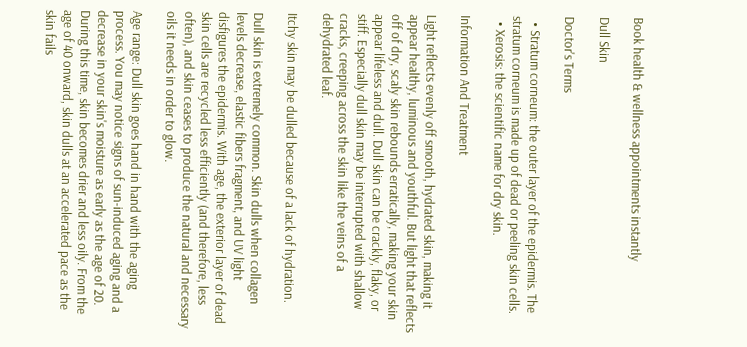Book health & wellness appointments instantly

Dull Skin

Doctor's Terms

  • Stratum corneum: the outer layer of the epidermis. The stratum corneum is made up of dead or peeling skin cells.
  • Xerosis: the scientific name for dry skin.

Information And Treatment

Light reflects evenly off smooth, hydrated skin, making it appear healthy, luminous and youthful. But light that reflects off of dry, scaly skin rebounds erratically, making your skin appear lifeless and dull. Dull skin can be crackly, flaky, or stiff. Especially dull skin may be interrupted with shallow cracks, creeping across the skin like the veins of a dehydrated leaf.

Itchy skin may be dulled because of a lack of hydration.

Dull skin is extremely common. Skin dulls when collagen levels decrease, elastic fibers fragment, and UV light disfigures the epidermis. With age, the exterior layer of dead skin cells are recycled less efficiently (and therefore, less often), and skin ceases to produce the natural and necessary oils it needs in order to glow.

Age range: Dull skin goes hand in hand with the aging process. You may notice signs of sun-induced aging and a decrease in your skin's moisture as early as the age of 20. During this time, skin becomes drier and less oily. From the age of 40 onward, skin dulls at an accelerated pace as the skin fails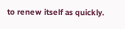to renew itself as quickly.